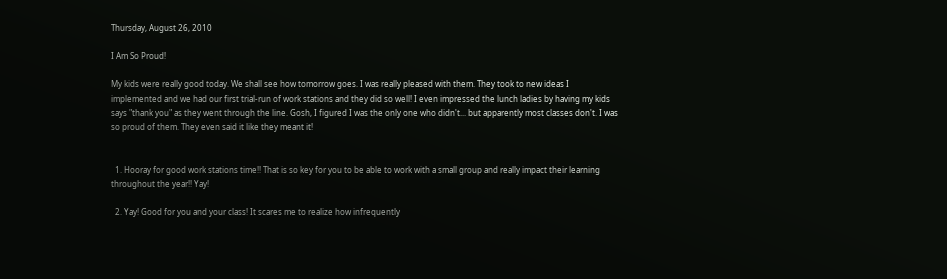Thursday, August 26, 2010

I Am So Proud!

My kids were really good today. We shall see how tomorrow goes. I was really pleased with them. They took to new ideas I implemented and we had our first trial-run of work stations and they did so well! I even impressed the lunch ladies by having my kids says "thank you" as they went through the line. Gosh, I figured I was the only one who didn't... but apparently most classes don't. I was so proud of them. They even said it like they meant it!


  1. Hooray for good work stations time!! That is so key for you to be able to work with a small group and really impact their learning throughout the year!! Yay!

  2. Yay! Good for you and your class! It scares me to realize how infrequently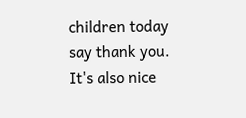children today say thank you. It's also nice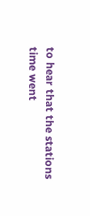to hear that the stations time went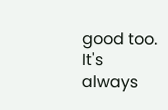good too. It's always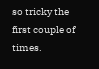so tricky the first couple of times.